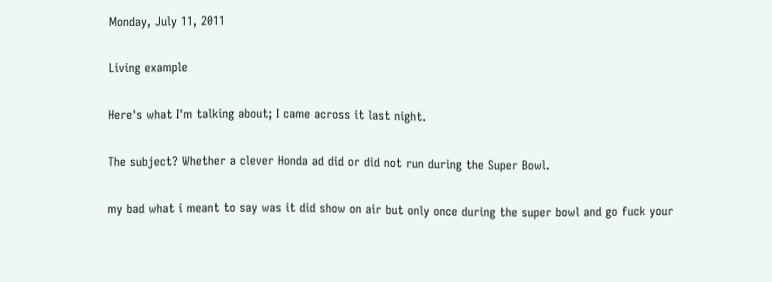Monday, July 11, 2011

Living example

Here's what I'm talking about; I came across it last night.

The subject? Whether a clever Honda ad did or did not run during the Super Bowl.

my bad what i meant to say was it did show on air but only once during the super bowl and go fuck your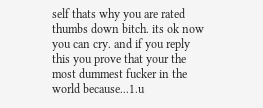self thats why you are rated thumbs down bitch. its ok now you can cry. and if you reply this you prove that your the most dummest fucker in the world because...1.u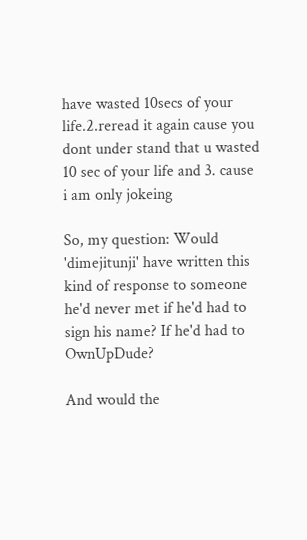have wasted 10secs of your life.2.reread it again cause you dont under stand that u wasted 10 sec of your life and 3. cause i am only jokeing

So, my question: Would 'dimejitunji' have written this kind of response to someone he'd never met if he'd had to sign his name? If he'd had to OwnUpDude?

And would the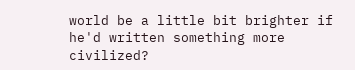world be a little bit brighter if he'd written something more civilized?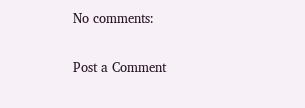No comments:

Post a Comment